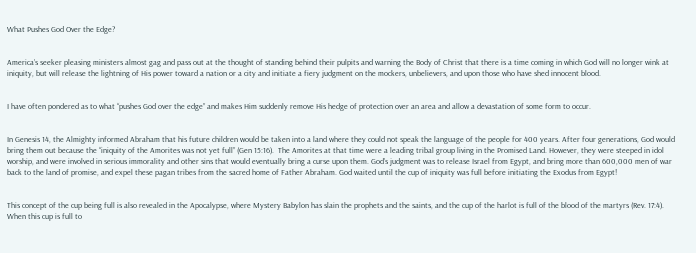What Pushes God Over the Edge?


America’s seeker pleasing ministers almost gag and pass out at the thought of standing behind their pulpits and warning the Body of Christ that there is a time coming in which God will no longer wink at iniquity, but will release the lightning of His power toward a nation or a city and initiate a fiery judgment on the mockers, unbelievers, and upon those who have shed innocent blood.


I have often pondered as to what “pushes God over the edge” and makes Him suddenly remove His hedge of protection over an area and allow a devastation of some form to occur.


In Genesis 14, the Almighty informed Abraham that his future children would be taken into a land where they could not speak the language of the people for 400 years. After four generations, God would bring them out because the “iniquity of the Amorites was not yet full” (Gen 15:16).  The Amorites at that time were a leading tribal group living in the Promised Land. However, they were steeped in idol worship, and were involved in serious immorality and other sins that would eventually bring a curse upon them. God’s judgment was to release Israel from Egypt, and bring more than 600,000 men of war back to the land of promise, and expel these pagan tribes from the sacred home of Father Abraham. God waited until the cup of iniquity was full before initiating the Exodus from Egypt!


This concept of the cup being full is also revealed in the Apocalypse, where Mystery Babylon has slain the prophets and the saints, and the cup of the harlot is full of the blood of the martyrs (Rev. 17:4). When this cup is full to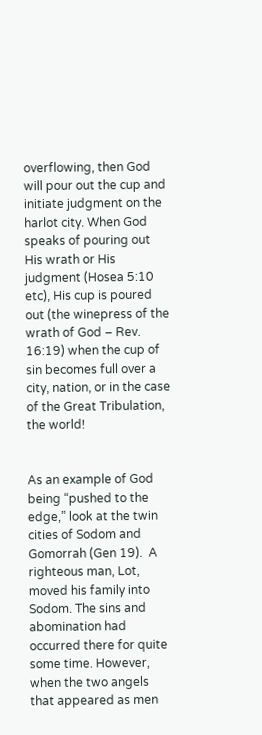overflowing, then God will pour out the cup and initiate judgment on the harlot city. When God speaks of pouring out His wrath or His judgment (Hosea 5:10 etc), His cup is poured out (the winepress of the wrath of God – Rev. 16:19) when the cup of sin becomes full over a city, nation, or in the case of the Great Tribulation, the world!


As an example of God being “pushed to the edge,” look at the twin cities of Sodom and Gomorrah (Gen 19).  A righteous man, Lot, moved his family into Sodom. The sins and abomination had occurred there for quite some time. However, when the two angels that appeared as men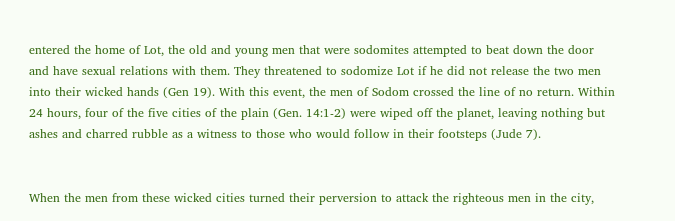entered the home of Lot, the old and young men that were sodomites attempted to beat down the door and have sexual relations with them. They threatened to sodomize Lot if he did not release the two men into their wicked hands (Gen 19). With this event, the men of Sodom crossed the line of no return. Within 24 hours, four of the five cities of the plain (Gen. 14:1-2) were wiped off the planet, leaving nothing but ashes and charred rubble as a witness to those who would follow in their footsteps (Jude 7).


When the men from these wicked cities turned their perversion to attack the righteous men in the city,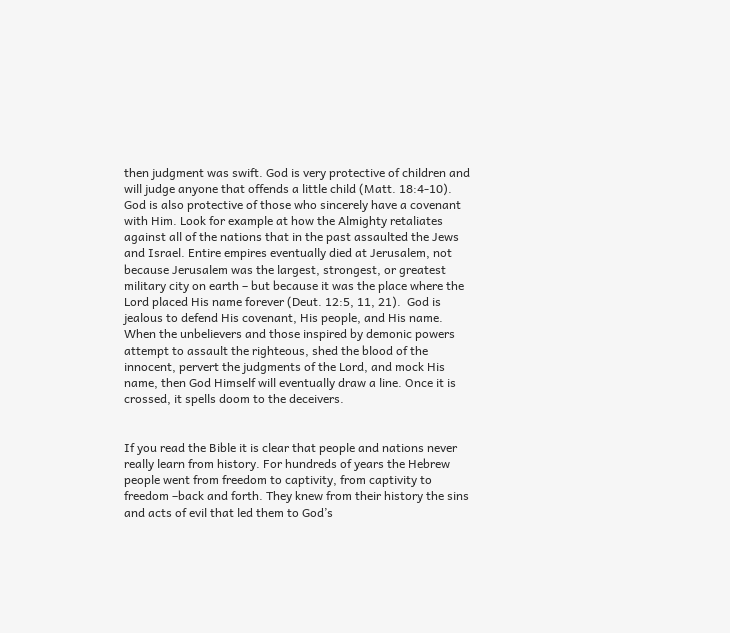then judgment was swift. God is very protective of children and will judge anyone that offends a little child (Matt. 18:4-10). God is also protective of those who sincerely have a covenant with Him. Look for example at how the Almighty retaliates against all of the nations that in the past assaulted the Jews and Israel. Entire empires eventually died at Jerusalem, not because Jerusalem was the largest, strongest, or greatest military city on earth – but because it was the place where the Lord placed His name forever (Deut. 12:5, 11, 21).  God is jealous to defend His covenant, His people, and His name. When the unbelievers and those inspired by demonic powers attempt to assault the righteous, shed the blood of the innocent, pervert the judgments of the Lord, and mock His name, then God Himself will eventually draw a line. Once it is crossed, it spells doom to the deceivers.


If you read the Bible it is clear that people and nations never really learn from history. For hundreds of years the Hebrew people went from freedom to captivity, from captivity to freedom –back and forth. They knew from their history the sins and acts of evil that led them to God’s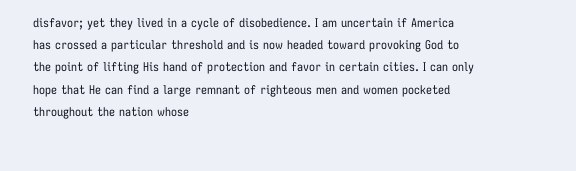disfavor; yet they lived in a cycle of disobedience. I am uncertain if America has crossed a particular threshold and is now headed toward provoking God to the point of lifting His hand of protection and favor in certain cities. I can only hope that He can find a large remnant of righteous men and women pocketed throughout the nation whose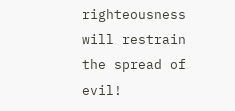righteousness will restrain the spread of evil!